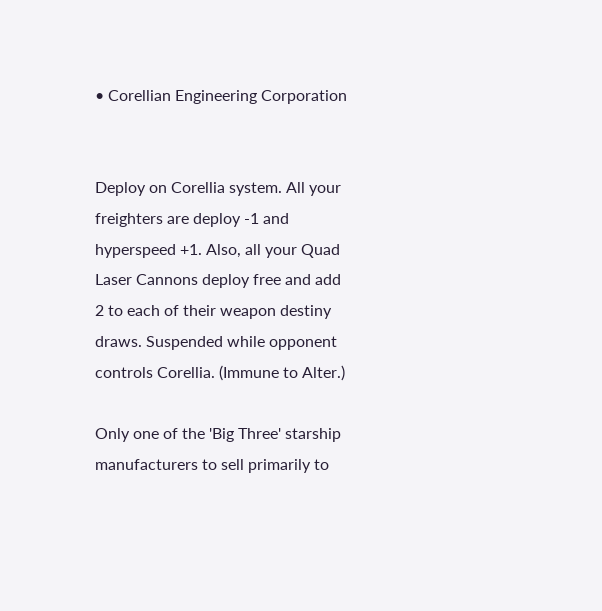• Corellian Engineering Corporation


Deploy on Corellia system. All your freighters are deploy -1 and hyperspeed +1. Also, all your Quad Laser Cannons deploy free and add 2 to each of their weapon destiny draws. Suspended while opponent controls Corellia. (Immune to Alter.)

Only one of the 'Big Three' starship manufacturers to sell primarily to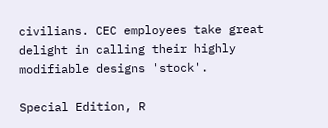civilians. CEC employees take great delight in calling their highly modifiable designs 'stock'.

Special Edition, R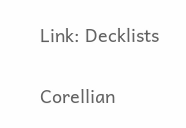Link: Decklists

Corellian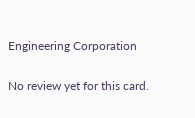Engineering Corporation

No review yet for this card.